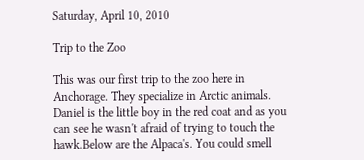Saturday, April 10, 2010

Trip to the Zoo

This was our first trip to the zoo here in Anchorage. They specialize in Arctic animals. Daniel is the little boy in the red coat and as you can see he wasn't afraid of trying to touch the hawk.Below are the Alpaca's. You could smell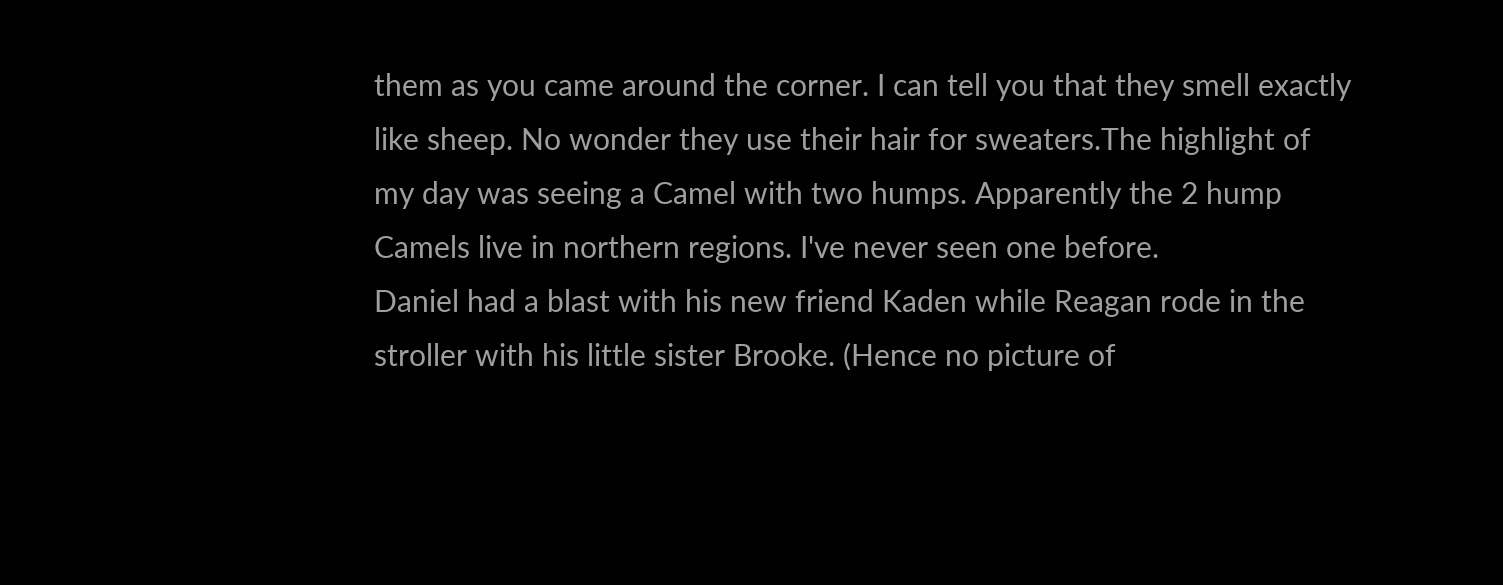them as you came around the corner. I can tell you that they smell exactly like sheep. No wonder they use their hair for sweaters.The highlight of my day was seeing a Camel with two humps. Apparently the 2 hump Camels live in northern regions. I've never seen one before.
Daniel had a blast with his new friend Kaden while Reagan rode in the stroller with his little sister Brooke. (Hence no picture of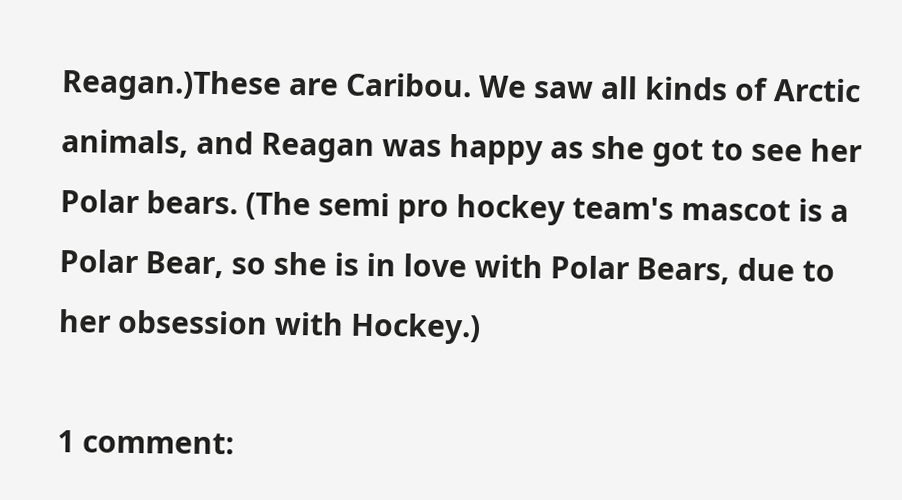Reagan.)These are Caribou. We saw all kinds of Arctic animals, and Reagan was happy as she got to see her Polar bears. (The semi pro hockey team's mascot is a Polar Bear, so she is in love with Polar Bears, due to her obsession with Hockey.)

1 comment: